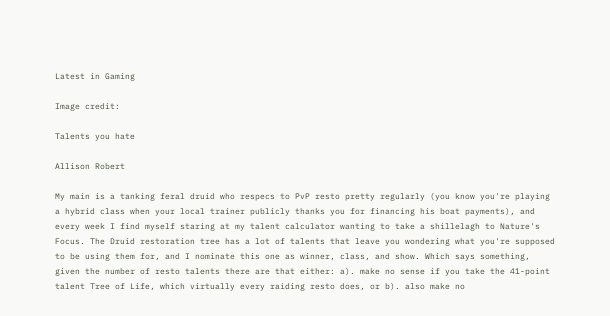Latest in Gaming

Image credit:

Talents you hate

Allison Robert

My main is a tanking feral druid who respecs to PvP resto pretty regularly (you know you're playing a hybrid class when your local trainer publicly thanks you for financing his boat payments), and every week I find myself staring at my talent calculator wanting to take a shillelagh to Nature's Focus. The Druid restoration tree has a lot of talents that leave you wondering what you're supposed to be using them for, and I nominate this one as winner, class, and show. Which says something, given the number of resto talents there are that either: a). make no sense if you take the 41-point talent Tree of Life, which virtually every raiding resto does, or b). also make no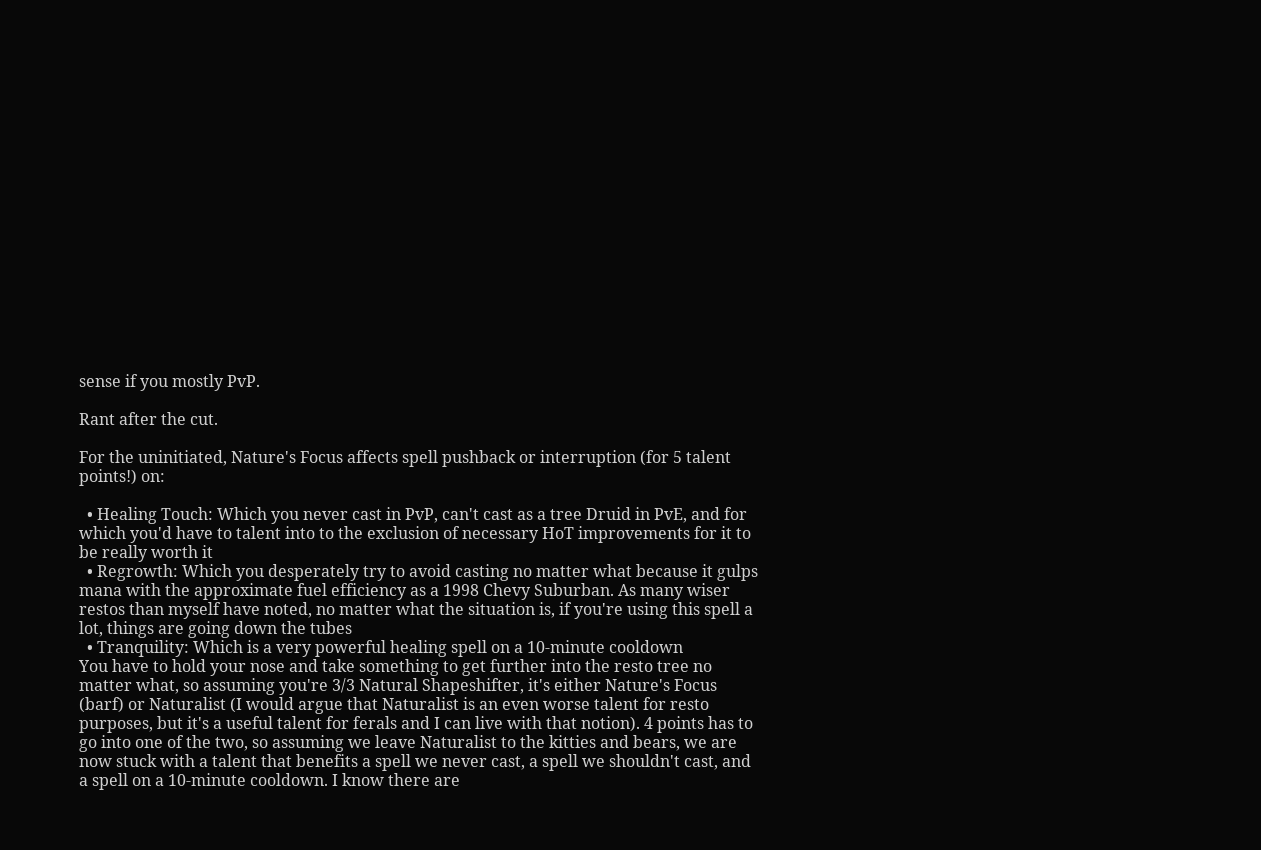sense if you mostly PvP.

Rant after the cut.

For the uninitiated, Nature's Focus affects spell pushback or interruption (for 5 talent points!) on:

  • Healing Touch: Which you never cast in PvP, can't cast as a tree Druid in PvE, and for which you'd have to talent into to the exclusion of necessary HoT improvements for it to be really worth it
  • Regrowth: Which you desperately try to avoid casting no matter what because it gulps mana with the approximate fuel efficiency as a 1998 Chevy Suburban. As many wiser restos than myself have noted, no matter what the situation is, if you're using this spell a lot, things are going down the tubes
  • Tranquility: Which is a very powerful healing spell on a 10-minute cooldown
You have to hold your nose and take something to get further into the resto tree no matter what, so assuming you're 3/3 Natural Shapeshifter, it's either Nature's Focus (barf) or Naturalist (I would argue that Naturalist is an even worse talent for resto purposes, but it's a useful talent for ferals and I can live with that notion). 4 points has to go into one of the two, so assuming we leave Naturalist to the kitties and bears, we are now stuck with a talent that benefits a spell we never cast, a spell we shouldn't cast, and a spell on a 10-minute cooldown. I know there are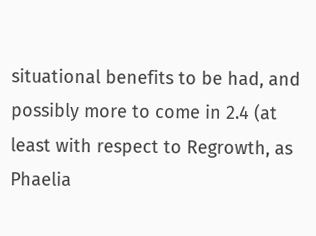situational benefits to be had, and possibly more to come in 2.4 (at least with respect to Regrowth, as Phaelia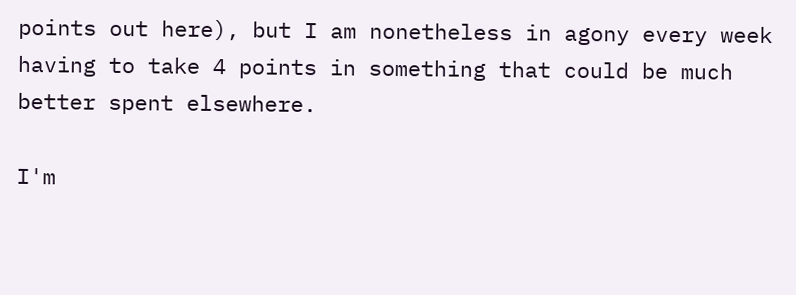points out here), but I am nonetheless in agony every week having to take 4 points in something that could be much better spent elsewhere.

I'm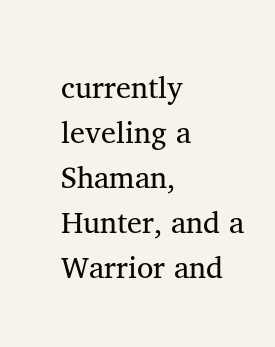currently leveling a Shaman, Hunter, and a Warrior and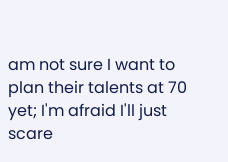am not sure I want to plan their talents at 70 yet; I'm afraid I'll just scare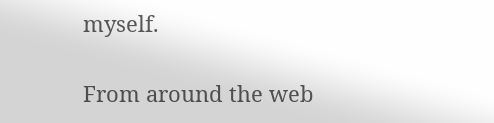myself.

From around the web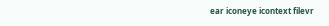ear iconeye icontext filevr